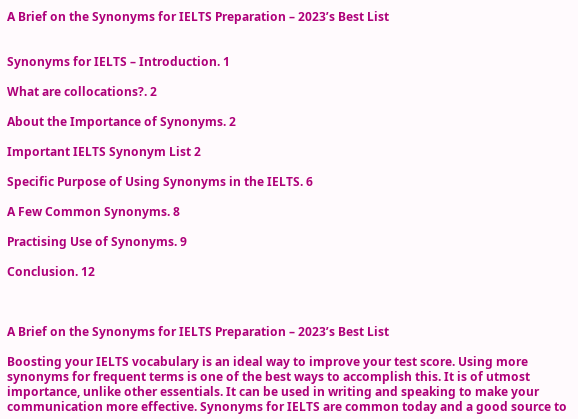A Brief on the Synonyms for IELTS Preparation – 2023’s Best List


Synonyms for IELTS – Introduction. 1

What are collocations?. 2

About the Importance of Synonyms. 2

Important IELTS Synonym List 2

Specific Purpose of Using Synonyms in the IELTS. 6

A Few Common Synonyms. 8

Practising Use of Synonyms. 9

Conclusion. 12



A Brief on the Synonyms for IELTS Preparation – 2023’s Best List

Boosting your IELTS vocabulary is an ideal way to improve your test score. Using more synonyms for frequent terms is one of the best ways to accomplish this. It is of utmost importance, unlike other essentials. It can be used in writing and speaking to make your communication more effective. Synonyms for IELTS are common today and a good source to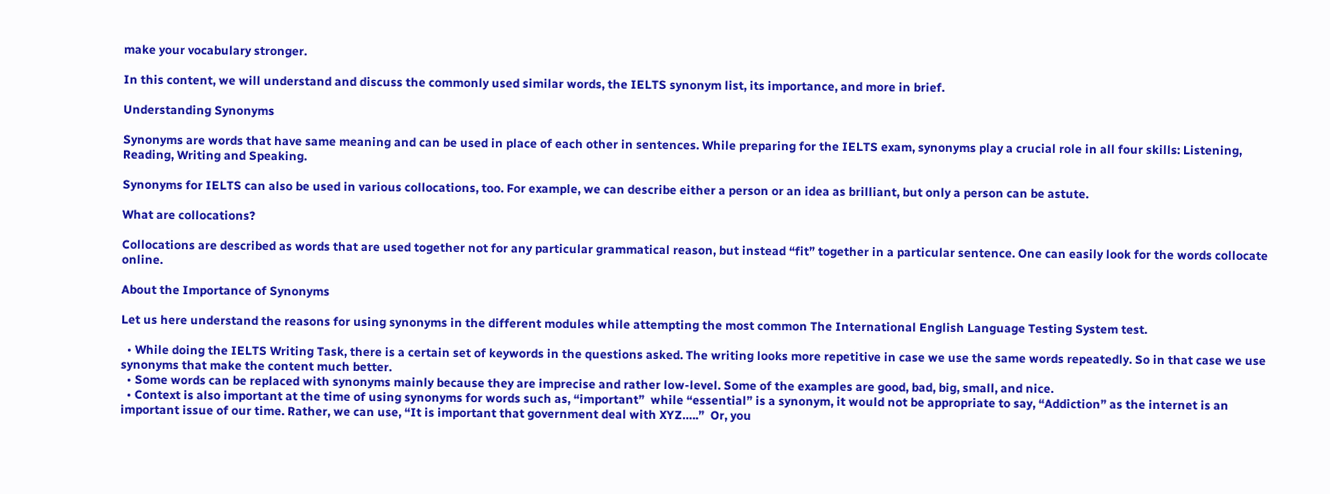make your vocabulary stronger.

In this content, we will understand and discuss the commonly used similar words, the IELTS synonym list, its importance, and more in brief.

Understanding Synonyms

Synonyms are words that have same meaning and can be used in place of each other in sentences. While preparing for the IELTS exam, synonyms play a crucial role in all four skills: Listening, Reading, Writing and Speaking.

Synonyms for IELTS can also be used in various collocations, too. For example, we can describe either a person or an idea as brilliant, but only a person can be astute.

What are collocations?

Collocations are described as words that are used together not for any particular grammatical reason, but instead “fit” together in a particular sentence. One can easily look for the words collocate online.

About the Importance of Synonyms

Let us here understand the reasons for using synonyms in the different modules while attempting the most common The International English Language Testing System test.

  • While doing the IELTS Writing Task, there is a certain set of keywords in the questions asked. The writing looks more repetitive in case we use the same words repeatedly. So in that case we use synonyms that make the content much better.
  • Some words can be replaced with synonyms mainly because they are imprecise and rather low-level. Some of the examples are good, bad, big, small, and nice.
  • Context is also important at the time of using synonyms for words such as, “important”  while “essential” is a synonym, it would not be appropriate to say, “Addiction” as the internet is an important issue of our time. Rather, we can use, “It is important that government deal with XYZ…..”  Or, you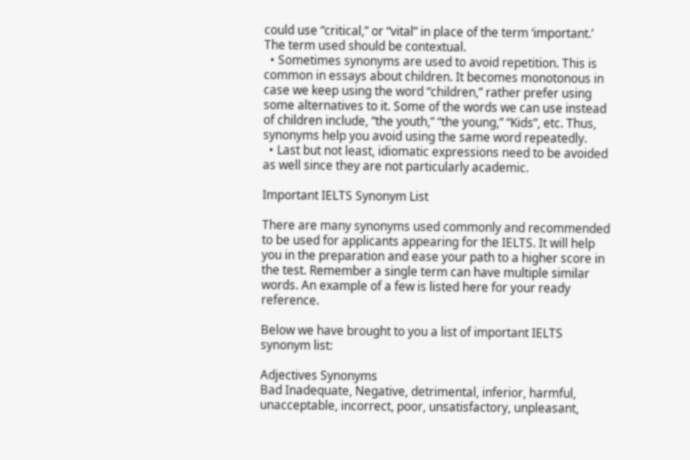could use “critical,” or “vital” in place of the term ‘important.’ The term used should be contextual.
  • Sometimes synonyms are used to avoid repetition. This is common in essays about children. It becomes monotonous in case we keep using the word “children,” rather prefer using some alternatives to it. Some of the words we can use instead of children include, “the youth,” “the young,” “Kids”, etc. Thus, synonyms help you avoid using the same word repeatedly.
  • Last but not least, idiomatic expressions need to be avoided as well since they are not particularly academic.

Important IELTS Synonym List

There are many synonyms used commonly and recommended to be used for applicants appearing for the IELTS. It will help you in the preparation and ease your path to a higher score in the test. Remember a single term can have multiple similar words. An example of a few is listed here for your ready reference.

Below we have brought to you a list of important IELTS synonym list:

Adjectives Synonyms
Bad Inadequate, Negative, detrimental, inferior, harmful, unacceptable, incorrect, poor, unsatisfactory, unpleasant,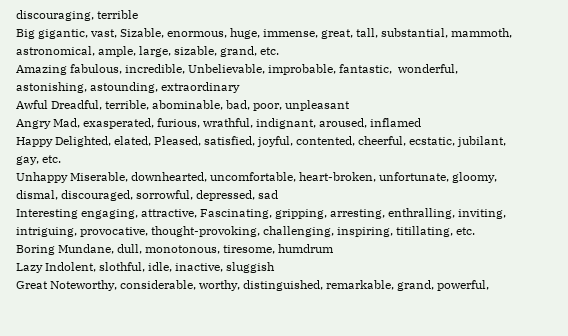discouraging, terrible
Big gigantic, vast, Sizable, enormous, huge, immense, great, tall, substantial, mammoth, astronomical, ample, large, sizable, grand, etc.
Amazing fabulous, incredible, Unbelievable, improbable, fantastic,  wonderful, astonishing, astounding, extraordinary
Awful Dreadful, terrible, abominable, bad, poor, unpleasant
Angry Mad, exasperated, furious, wrathful, indignant, aroused, inflamed
Happy Delighted, elated, Pleased, satisfied, joyful, contented, cheerful, ecstatic, jubilant, gay, etc.
Unhappy Miserable, downhearted, uncomfortable, heart-broken, unfortunate, gloomy, dismal, discouraged, sorrowful, depressed, sad
Interesting engaging, attractive, Fascinating, gripping, arresting, enthralling, inviting, intriguing, provocative, thought-provoking, challenging, inspiring, titillating, etc.
Boring Mundane, dull, monotonous, tiresome, humdrum
Lazy Indolent, slothful, idle, inactive, sluggish
Great Noteworthy, considerable, worthy, distinguished, remarkable, grand, powerful,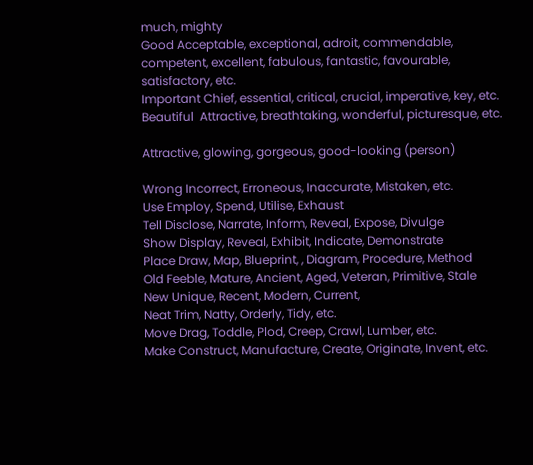much, mighty
Good Acceptable, exceptional, adroit, commendable, competent, excellent, fabulous, fantastic, favourable, satisfactory, etc.
Important Chief, essential, critical, crucial, imperative, key, etc.
Beautiful  Attractive, breathtaking, wonderful, picturesque, etc.

Attractive, glowing, gorgeous, good-looking (person)

Wrong Incorrect, Erroneous, Inaccurate, Mistaken, etc.
Use Employ, Spend, Utilise, Exhaust
Tell Disclose, Narrate, Inform, Reveal, Expose, Divulge
Show Display, Reveal, Exhibit, Indicate, Demonstrate
Place Draw, Map, Blueprint, , Diagram, Procedure, Method
Old Feeble, Mature, Ancient, Aged, Veteran, Primitive, Stale
New Unique, Recent, Modern, Current,
Neat Trim, Natty, Orderly, Tidy, etc.
Move Drag, Toddle, Plod, Creep, Crawl, Lumber, etc.
Make Construct, Manufacture, Create, Originate, Invent, etc.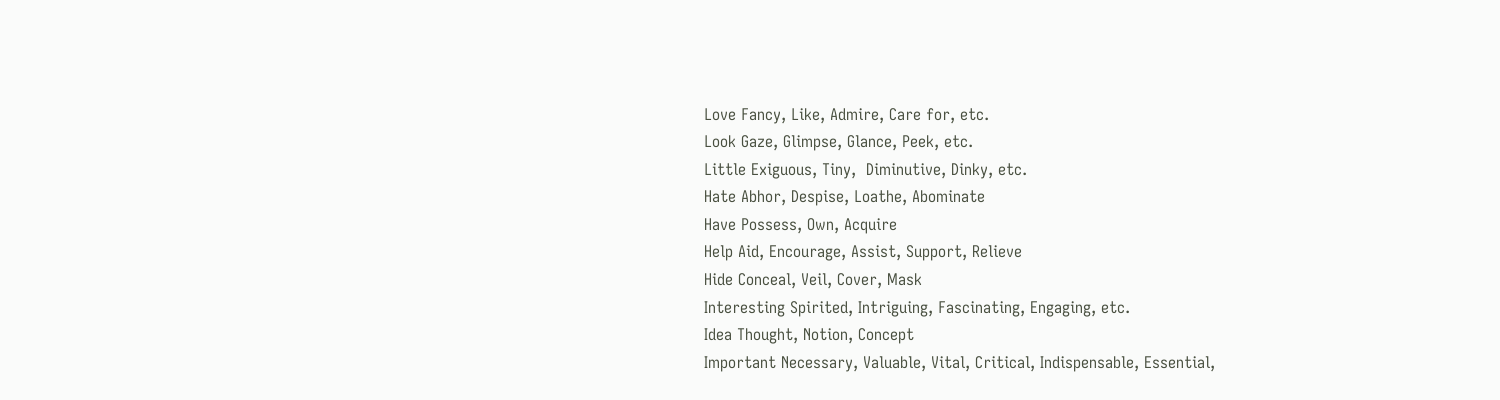Love Fancy, Like, Admire, Care for, etc.
Look Gaze, Glimpse, Glance, Peek, etc.
Little Exiguous, Tiny,  Diminutive, Dinky, etc.
Hate Abhor, Despise, Loathe, Abominate
Have Possess, Own, Acquire
Help Aid, Encourage, Assist, Support, Relieve
Hide Conceal, Veil, Cover, Mask
Interesting Spirited, Intriguing, Fascinating, Engaging, etc.
Idea Thought, Notion, Concept
Important Necessary, Valuable, Vital, Critical, Indispensable, Essential,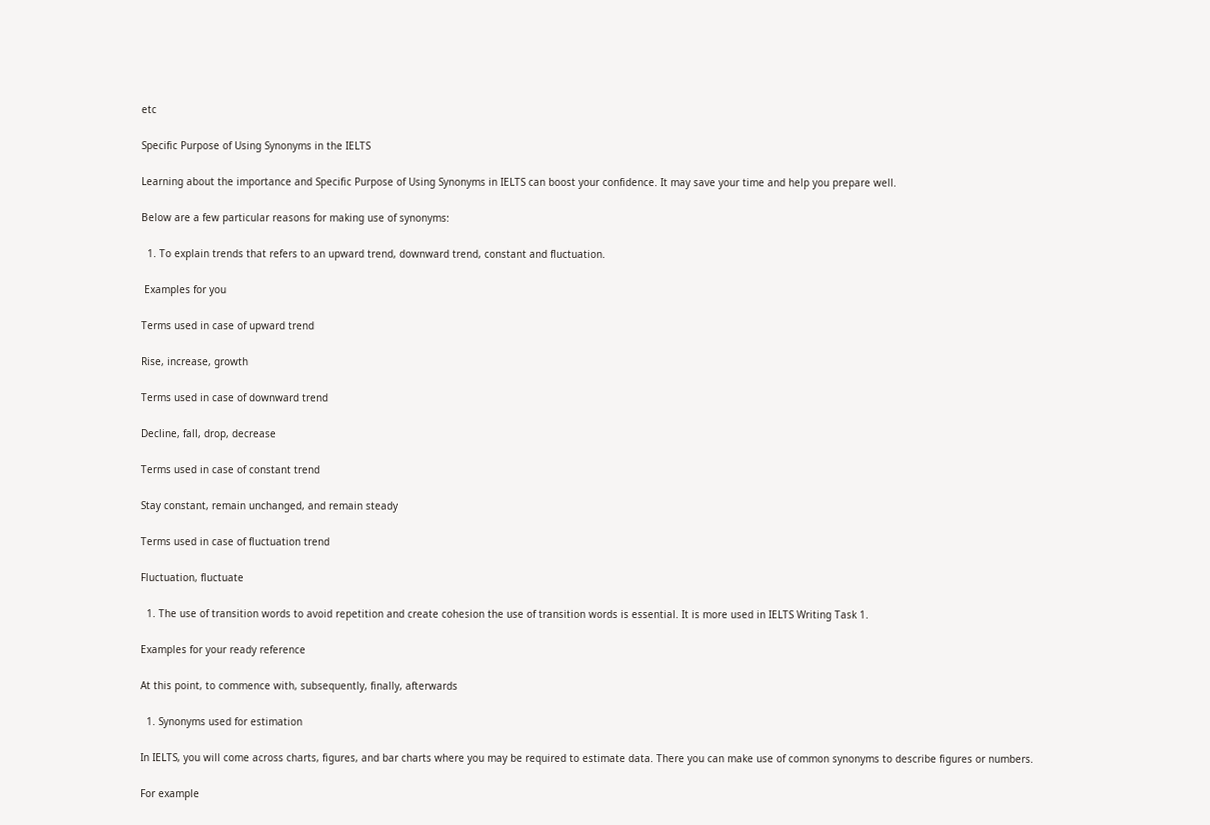etc

Specific Purpose of Using Synonyms in the IELTS

Learning about the importance and Specific Purpose of Using Synonyms in IELTS can boost your confidence. It may save your time and help you prepare well.

Below are a few particular reasons for making use of synonyms:

  1. To explain trends that refers to an upward trend, downward trend, constant and fluctuation.

 Examples for you

Terms used in case of upward trend

Rise, increase, growth

Terms used in case of downward trend

Decline, fall, drop, decrease

Terms used in case of constant trend

Stay constant, remain unchanged, and remain steady

Terms used in case of fluctuation trend

Fluctuation, fluctuate

  1. The use of transition words to avoid repetition and create cohesion the use of transition words is essential. It is more used in IELTS Writing Task 1.

Examples for your ready reference

At this point, to commence with, subsequently, finally, afterwards

  1. Synonyms used for estimation

In IELTS, you will come across charts, figures, and bar charts where you may be required to estimate data. There you can make use of common synonyms to describe figures or numbers.

For example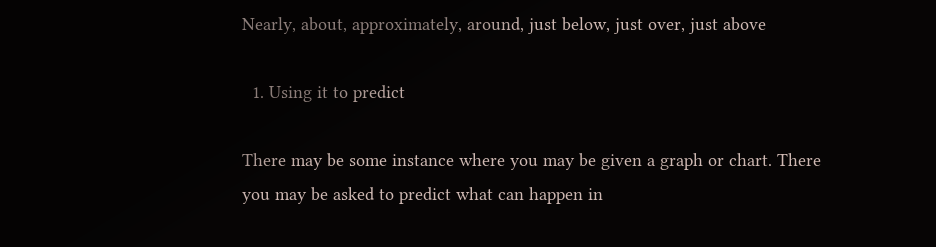Nearly, about, approximately, around, just below, just over, just above

  1. Using it to predict

There may be some instance where you may be given a graph or chart. There you may be asked to predict what can happen in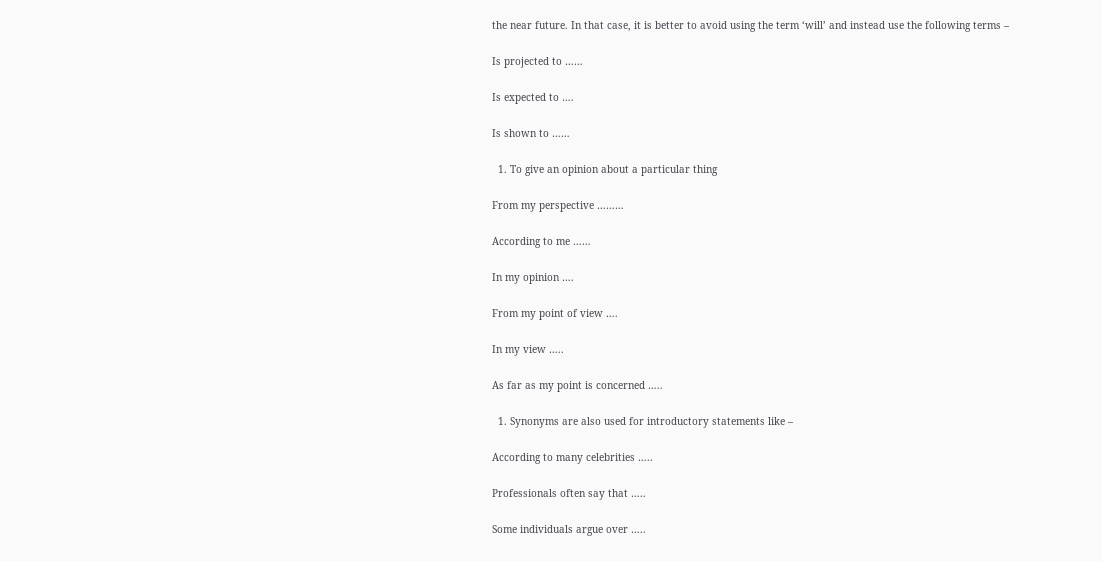the near future. In that case, it is better to avoid using the term ‘will’ and instead use the following terms –

Is projected to ……

Is expected to ….

Is shown to ……

  1. To give an opinion about a particular thing

From my perspective ………

According to me ……

In my opinion ….

From my point of view ….

In my view …..

As far as my point is concerned …..

  1. Synonyms are also used for introductory statements like –

According to many celebrities …..

Professionals often say that …..

Some individuals argue over …..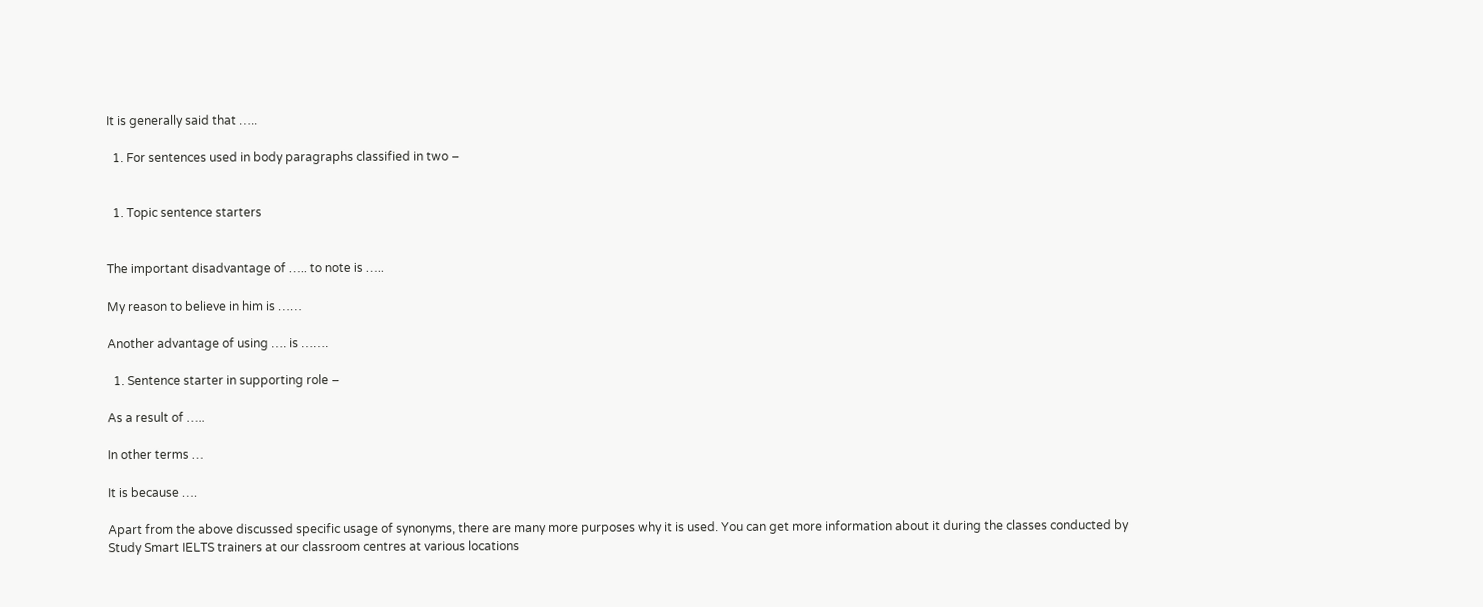It is generally said that …..

  1. For sentences used in body paragraphs classified in two –


  1. Topic sentence starters


The important disadvantage of ….. to note is …..

My reason to believe in him is ……

Another advantage of using …. is …….

  1. Sentence starter in supporting role –

As a result of …..

In other terms …

It is because ….

Apart from the above discussed specific usage of synonyms, there are many more purposes why it is used. You can get more information about it during the classes conducted by Study Smart IELTS trainers at our classroom centres at various locations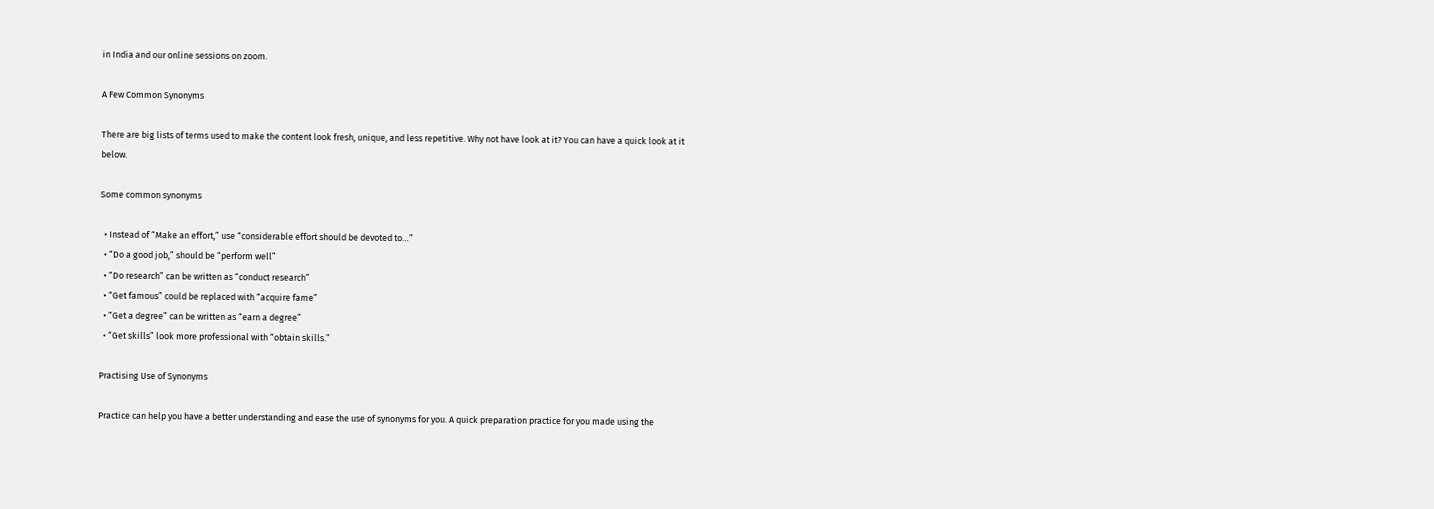in India and our online sessions on zoom.

A Few Common Synonyms

There are big lists of terms used to make the content look fresh, unique, and less repetitive. Why not have look at it? You can have a quick look at it below.

Some common synonyms

  • Instead of “Make an effort,” use “considerable effort should be devoted to…”
  • “Do a good job,” should be “perform well”
  • “Do research” can be written as “conduct research”
  • “Get famous” could be replaced with “acquire fame”
  • “Get a degree” can be written as “earn a degree”
  • “Get skills” look more professional with “obtain skills.”

Practising Use of Synonyms

Practice can help you have a better understanding and ease the use of synonyms for you. A quick preparation practice for you made using the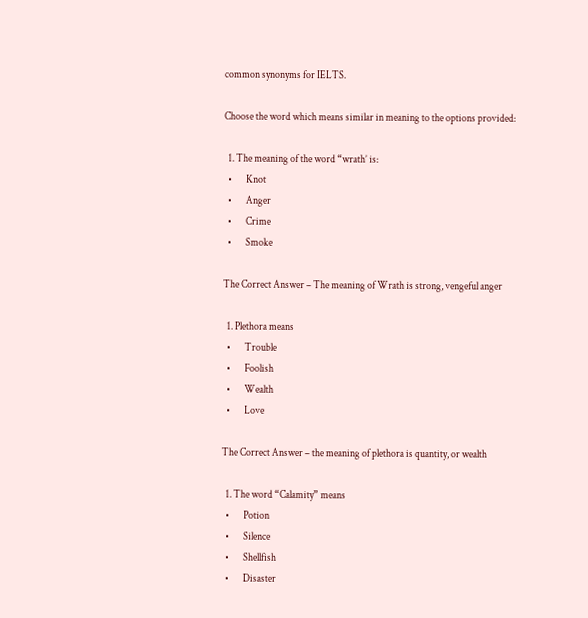common synonyms for IELTS.

Choose the word which means similar in meaning to the options provided:

  1. The meaning of the word “wrath’ is:
  •       Knot
  •       Anger
  •       Crime
  •       Smoke

The Correct Answer – The meaning of Wrath is strong, vengeful anger

  1. Plethora means
  •       Trouble
  •       Foolish
  •       Wealth
  •       Love

The Correct Answer – the meaning of plethora is quantity, or wealth

  1. The word “Calamity” means
  •       Potion
  •       Silence
  •       Shellfish
  •       Disaster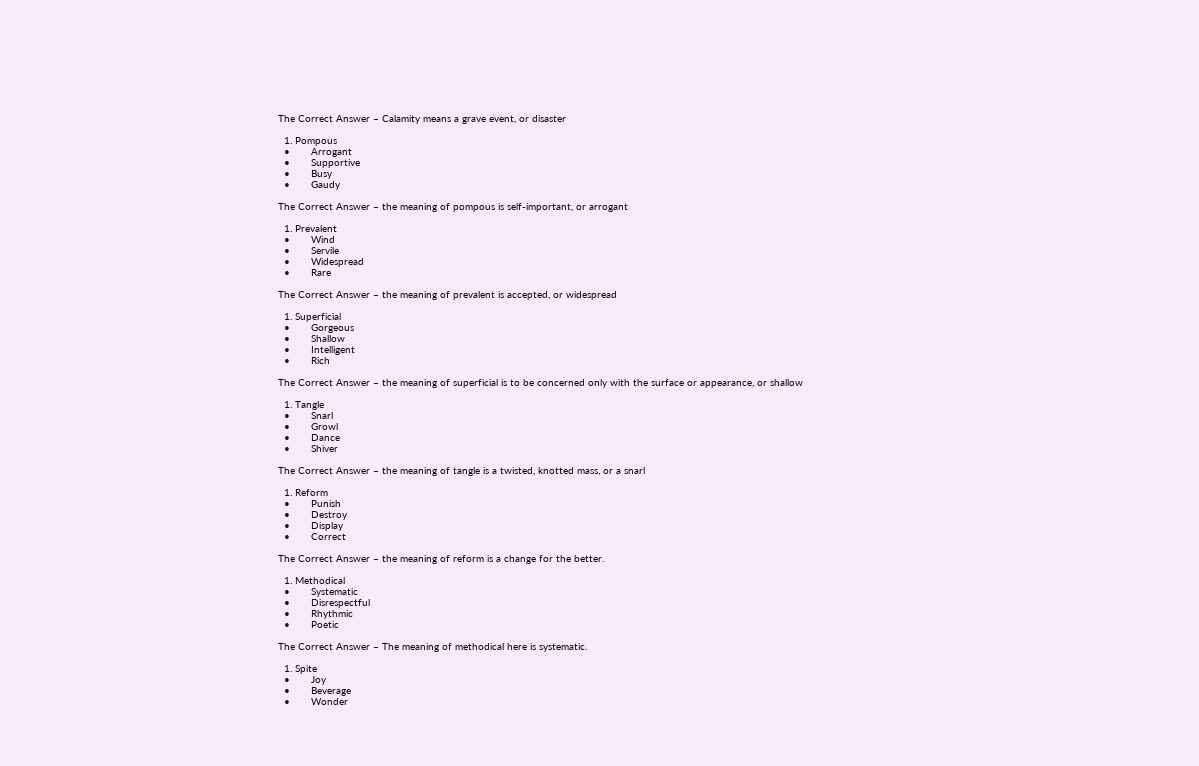The Correct Answer – Calamity means a grave event, or disaster

  1. Pompous
  •       Arrogant
  •       Supportive
  •       Busy
  •       Gaudy

The Correct Answer – the meaning of pompous is self-important, or arrogant

  1. Prevalent
  •       Wind
  •       Servile
  •       Widespread
  •       Rare

The Correct Answer – the meaning of prevalent is accepted, or widespread

  1. Superficial
  •       Gorgeous
  •       Shallow
  •       Intelligent
  •       Rich

The Correct Answer – the meaning of superficial is to be concerned only with the surface or appearance, or shallow

  1. Tangle
  •       Snarl
  •       Growl
  •       Dance
  •       Shiver

The Correct Answer – the meaning of tangle is a twisted, knotted mass, or a snarl

  1. Reform
  •       Punish
  •       Destroy
  •       Display
  •       Correct

The Correct Answer – the meaning of reform is a change for the better.

  1. Methodical
  •       Systematic
  •       Disrespectful
  •       Rhythmic
  •       Poetic

The Correct Answer – The meaning of methodical here is systematic.

  1. Spite
  •       Joy
  •       Beverage
  •       Wonder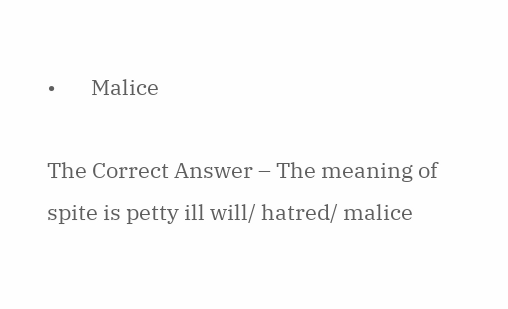•       Malice

The Correct Answer – The meaning of spite is petty ill will/ hatred/ malice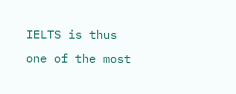IELTS is thus one of the most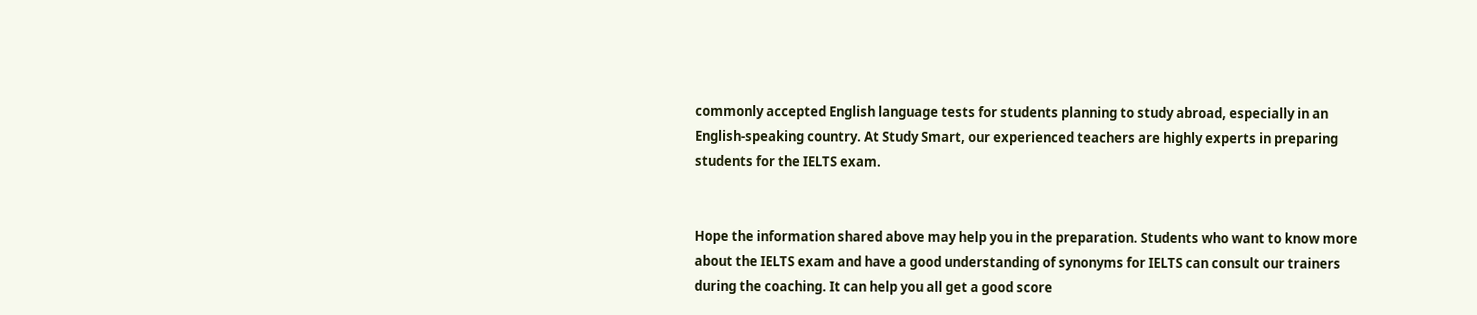commonly accepted English language tests for students planning to study abroad, especially in an English-speaking country. At Study Smart, our experienced teachers are highly experts in preparing students for the IELTS exam.


Hope the information shared above may help you in the preparation. Students who want to know more about the IELTS exam and have a good understanding of synonyms for IELTS can consult our trainers during the coaching. It can help you all get a good score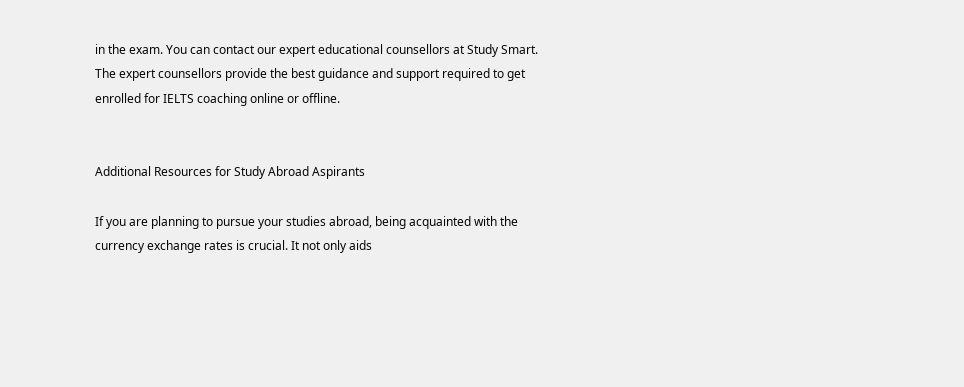in the exam. You can contact our expert educational counsellors at Study Smart. The expert counsellors provide the best guidance and support required to get enrolled for IELTS coaching online or offline.


Additional Resources for Study Abroad Aspirants

If you are planning to pursue your studies abroad, being acquainted with the currency exchange rates is crucial. It not only aids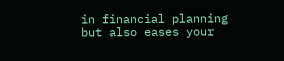in financial planning but also eases your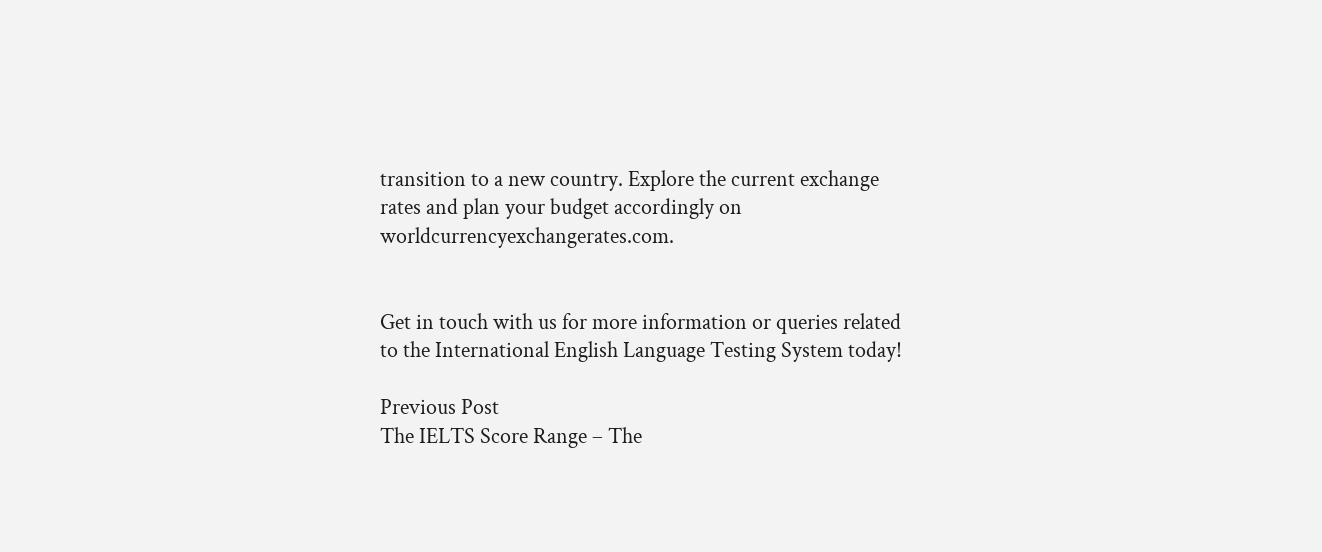transition to a new country. Explore the current exchange rates and plan your budget accordingly on worldcurrencyexchangerates.com.


Get in touch with us for more information or queries related to the International English Language Testing System today!

Previous Post
The IELTS Score Range – The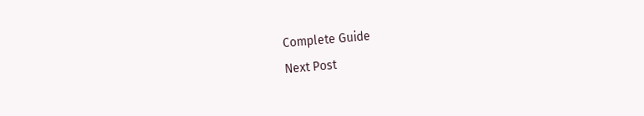Complete Guide
Next Post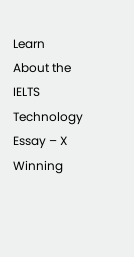Learn About the IELTS Technology Essay – X Winning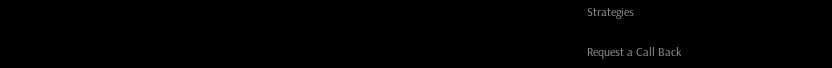Strategies

Request a Call Back